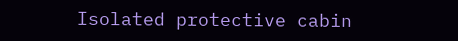Isolated protective cabin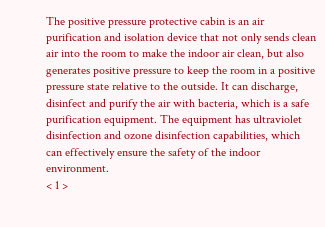The positive pressure protective cabin is an air purification and isolation device that not only sends clean air into the room to make the indoor air clean, but also generates positive pressure to keep the room in a positive pressure state relative to the outside. It can discharge, disinfect and purify the air with bacteria, which is a safe purification equipment. The equipment has ultraviolet disinfection and ozone disinfection capabilities, which can effectively ensure the safety of the indoor environment.
< 1 >